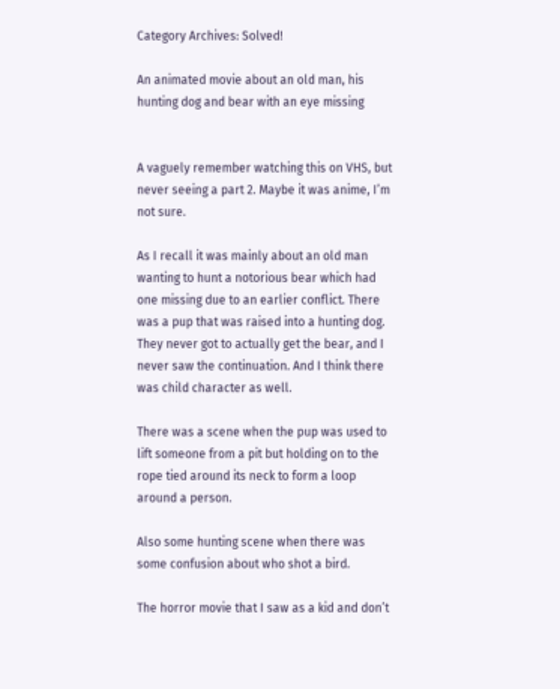Category Archives: Solved!

An animated movie about an old man, his hunting dog and bear with an eye missing


A vaguely remember watching this on VHS, but never seeing a part 2. Maybe it was anime, I’m not sure.

As I recall it was mainly about an old man wanting to hunt a notorious bear which had one missing due to an earlier conflict. There was a pup that was raised into a hunting dog. They never got to actually get the bear, and I never saw the continuation. And I think there was child character as well.

There was a scene when the pup was used to lift someone from a pit but holding on to the rope tied around its neck to form a loop around a person.

Also some hunting scene when there was some confusion about who shot a bird.

The horror movie that I saw as a kid and don’t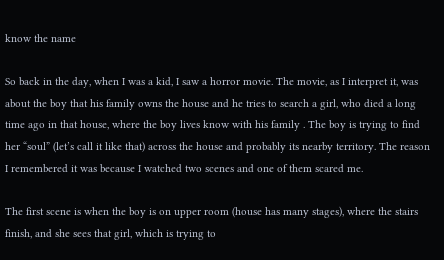know the name

So back in the day, when I was a kid, I saw a horror movie. The movie, as I interpret it, was about the boy that his family owns the house and he tries to search a girl, who died a long time ago in that house, where the boy lives know with his family . The boy is trying to find her “soul” (let’s call it like that) across the house and probably its nearby territory. The reason I remembered it was because I watched two scenes and one of them scared me.

The first scene is when the boy is on upper room (house has many stages), where the stairs finish, and she sees that girl, which is trying to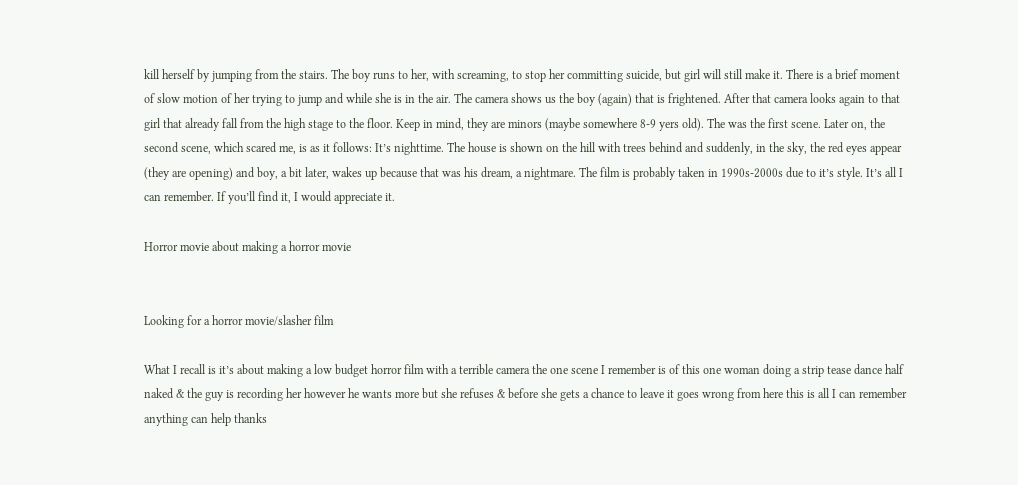kill herself by jumping from the stairs. The boy runs to her, with screaming, to stop her committing suicide, but girl will still make it. There is a brief moment of slow motion of her trying to jump and while she is in the air. The camera shows us the boy (again) that is frightened. After that camera looks again to that girl that already fall from the high stage to the floor. Keep in mind, they are minors (maybe somewhere 8-9 yers old). The was the first scene. Later on, the second scene, which scared me, is as it follows: It’s nighttime. The house is shown on the hill with trees behind and suddenly, in the sky, the red eyes appear (they are opening) and boy, a bit later, wakes up because that was his dream, a nightmare. The film is probably taken in 1990s-2000s due to it’s style. It’s all I can remember. If you’ll find it, I would appreciate it.

Horror movie about making a horror movie


Looking for a horror movie/slasher film

What I recall is it’s about making a low budget horror film with a terrible camera the one scene I remember is of this one woman doing a strip tease dance half naked & the guy is recording her however he wants more but she refuses & before she gets a chance to leave it goes wrong from here this is all I can remember anything can help thanks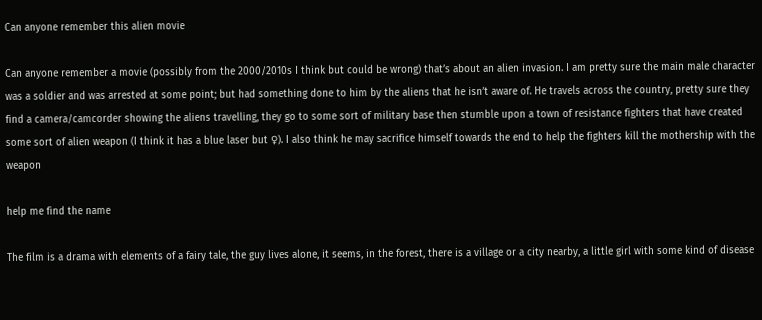Can anyone remember this alien movie

Can anyone remember a movie (possibly from the 2000/2010s I think but could be wrong) that’s about an alien invasion. I am pretty sure the main male character was a soldier and was arrested at some point; but had something done to him by the aliens that he isn’t aware of. He travels across the country, pretty sure they find a camera/camcorder showing the aliens travelling, they go to some sort of military base then stumble upon a town of resistance fighters that have created some sort of alien weapon (I think it has a blue laser but ♀). I also think he may sacrifice himself towards the end to help the fighters kill the mothership with the weapon

help me find the name

The film is a drama with elements of a fairy tale, the guy lives alone, it seems, in the forest, there is a village or a city nearby, a little girl with some kind of disease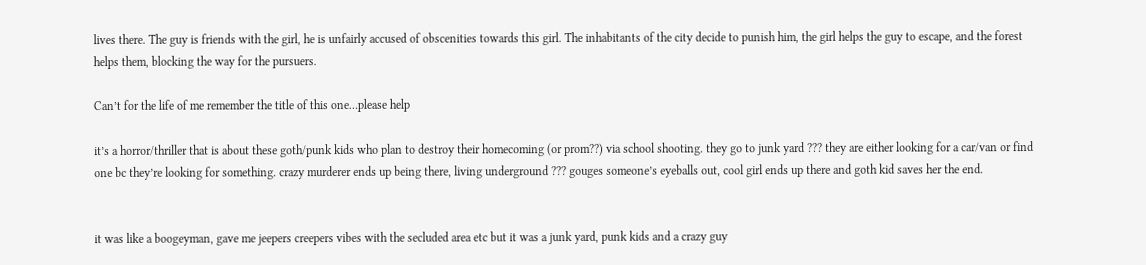lives there. The guy is friends with the girl, he is unfairly accused of obscenities towards this girl. The inhabitants of the city decide to punish him, the girl helps the guy to escape, and the forest helps them, blocking the way for the pursuers.

Can’t for the life of me remember the title of this one…please help

it’s a horror/thriller that is about these goth/punk kids who plan to destroy their homecoming (or prom??) via school shooting. they go to junk yard ??? they are either looking for a car/van or find one bc they’re looking for something. crazy murderer ends up being there, living underground ??? gouges someone’s eyeballs out, cool girl ends up there and goth kid saves her the end.


it was like a boogeyman, gave me jeepers creepers vibes with the secluded area etc but it was a junk yard, punk kids and a crazy guy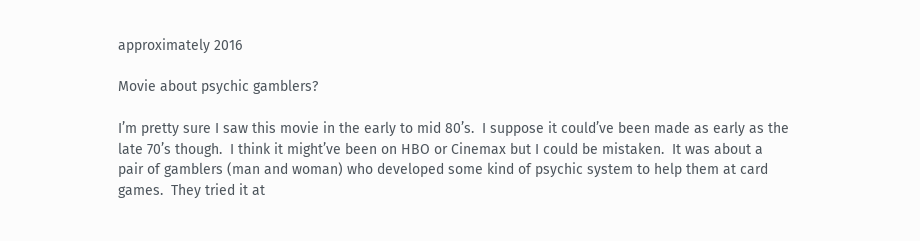approximately 2016

Movie about psychic gamblers?

I’m pretty sure I saw this movie in the early to mid 80’s.  I suppose it could’ve been made as early as the late 70’s though.  I think it might’ve been on HBO or Cinemax but I could be mistaken.  It was about a pair of gamblers (man and woman) who developed some kind of psychic system to help them at card games.  They tried it at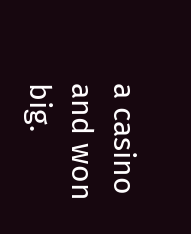a casino and won big.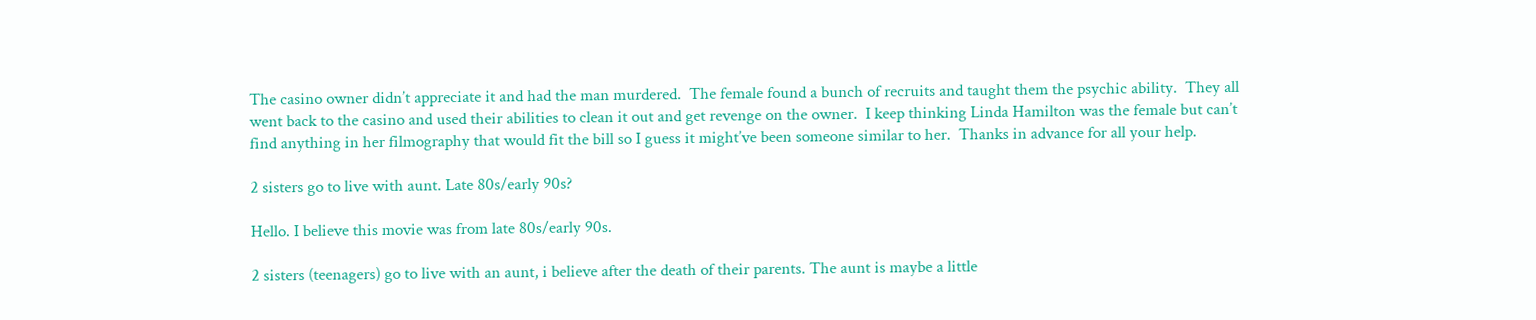The casino owner didn’t appreciate it and had the man murdered.  The female found a bunch of recruits and taught them the psychic ability.  They all went back to the casino and used their abilities to clean it out and get revenge on the owner.  I keep thinking Linda Hamilton was the female but can’t find anything in her filmography that would fit the bill so I guess it might’ve been someone similar to her.  Thanks in advance for all your help.

2 sisters go to live with aunt. Late 80s/early 90s?

Hello. I believe this movie was from late 80s/early 90s.

2 sisters (teenagers) go to live with an aunt, i believe after the death of their parents. The aunt is maybe a little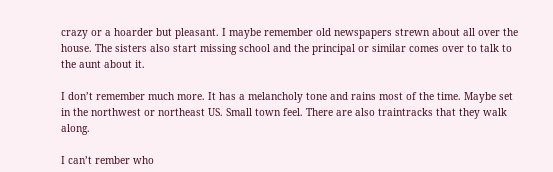crazy or a hoarder but pleasant. I maybe remember old newspapers strewn about all over the house. The sisters also start missing school and the principal or similar comes over to talk to the aunt about it.

I don’t remember much more. It has a melancholy tone and rains most of the time. Maybe set in the northwest or northeast US. Small town feel. There are also traintracks that they walk along.

I can’t rember who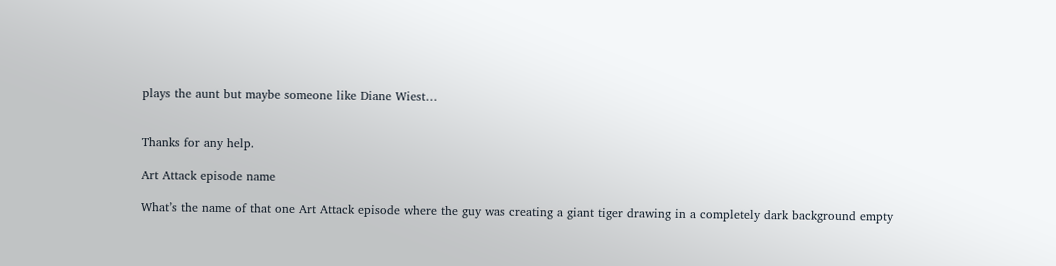plays the aunt but maybe someone like Diane Wiest…


Thanks for any help.

Art Attack episode name

What’s the name of that one Art Attack episode where the guy was creating a giant tiger drawing in a completely dark background empty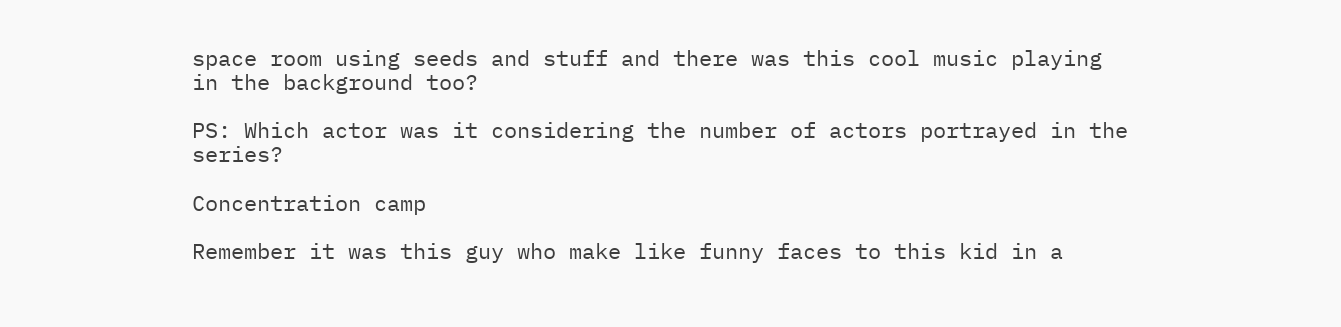space room using seeds and stuff and there was this cool music playing in the background too?

PS: Which actor was it considering the number of actors portrayed in the series?

Concentration camp

Remember it was this guy who make like funny faces to this kid in a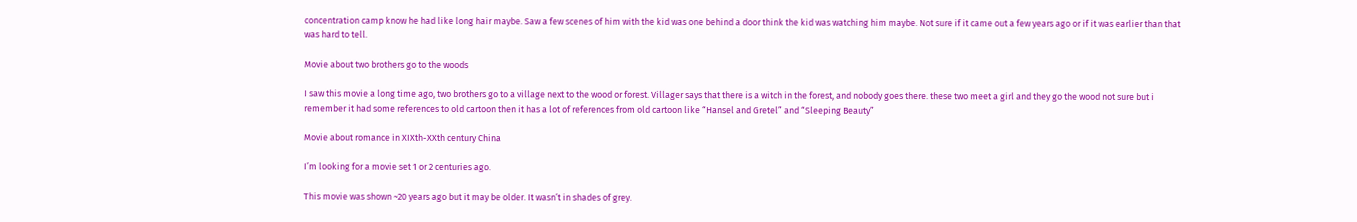concentration camp know he had like long hair maybe. Saw a few scenes of him with the kid was one behind a door think the kid was watching him maybe. Not sure if it came out a few years ago or if it was earlier than that was hard to tell.

Movie about two brothers go to the woods

I saw this movie a long time ago, two brothers go to a village next to the wood or forest. Villager says that there is a witch in the forest, and nobody goes there. these two meet a girl and they go the wood not sure but i remember it had some references to old cartoon then it has a lot of references from old cartoon like “Hansel and Gretel” and “Sleeping Beauty”

Movie about romance in XIXth-XXth century China

I’m looking for a movie set 1 or 2 centuries ago.

This movie was shown ~20 years ago but it may be older. It wasn’t in shades of grey.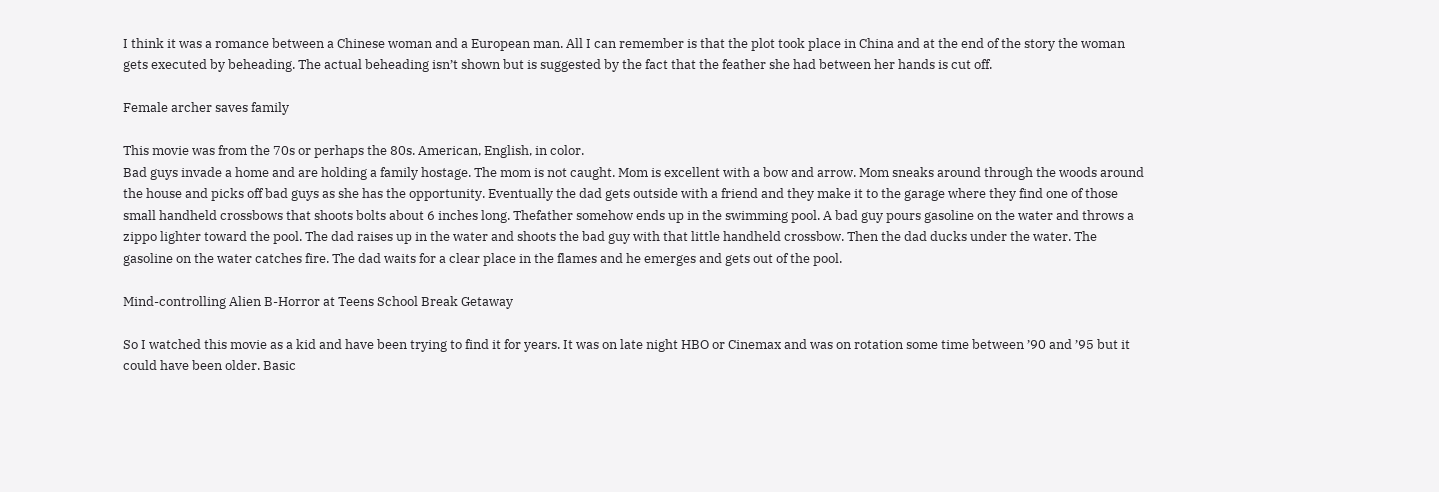I think it was a romance between a Chinese woman and a European man. All I can remember is that the plot took place in China and at the end of the story the woman gets executed by beheading. The actual beheading isn’t shown but is suggested by the fact that the feather she had between her hands is cut off.

Female archer saves family

This movie was from the 70s or perhaps the 80s. American, English, in color.
Bad guys invade a home and are holding a family hostage. The mom is not caught. Mom is excellent with a bow and arrow. Mom sneaks around through the woods around the house and picks off bad guys as she has the opportunity. Eventually the dad gets outside with a friend and they make it to the garage where they find one of those small handheld crossbows that shoots bolts about 6 inches long. Thefather somehow ends up in the swimming pool. A bad guy pours gasoline on the water and throws a zippo lighter toward the pool. The dad raises up in the water and shoots the bad guy with that little handheld crossbow. Then the dad ducks under the water. The gasoline on the water catches fire. The dad waits for a clear place in the flames and he emerges and gets out of the pool.

Mind-controlling Alien B-Horror at Teens School Break Getaway

So I watched this movie as a kid and have been trying to find it for years. It was on late night HBO or Cinemax and was on rotation some time between ’90 and ’95 but it could have been older. Basic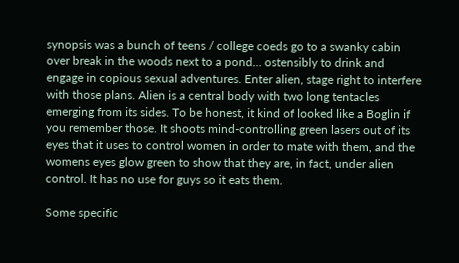synopsis was a bunch of teens / college coeds go to a swanky cabin over break in the woods next to a pond… ostensibly to drink and engage in copious sexual adventures. Enter alien, stage right to interfere with those plans. Alien is a central body with two long tentacles emerging from its sides. To be honest, it kind of looked like a Boglin if you remember those. It shoots mind-controlling green lasers out of its eyes that it uses to control women in order to mate with them, and the womens eyes glow green to show that they are, in fact, under alien control. It has no use for guys so it eats them.

Some specific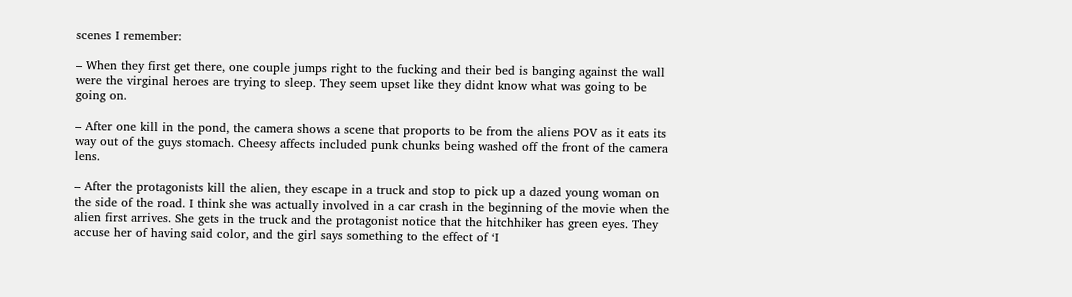scenes I remember:

– When they first get there, one couple jumps right to the fucking and their bed is banging against the wall were the virginal heroes are trying to sleep. They seem upset like they didnt know what was going to be going on.

– After one kill in the pond, the camera shows a scene that proports to be from the aliens POV as it eats its way out of the guys stomach. Cheesy affects included punk chunks being washed off the front of the camera lens.

– After the protagonists kill the alien, they escape in a truck and stop to pick up a dazed young woman on the side of the road. I think she was actually involved in a car crash in the beginning of the movie when the alien first arrives. She gets in the truck and the protagonist notice that the hitchhiker has green eyes. They accuse her of having said color, and the girl says something to the effect of ‘I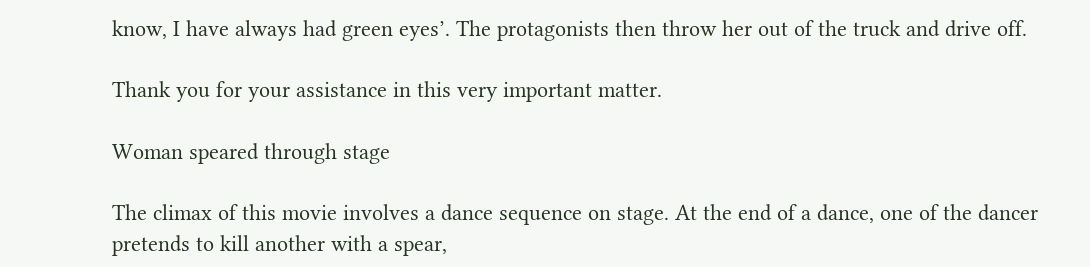know, I have always had green eyes’. The protagonists then throw her out of the truck and drive off.

Thank you for your assistance in this very important matter.

Woman speared through stage

The climax of this movie involves a dance sequence on stage. At the end of a dance, one of the dancer pretends to kill another with a spear,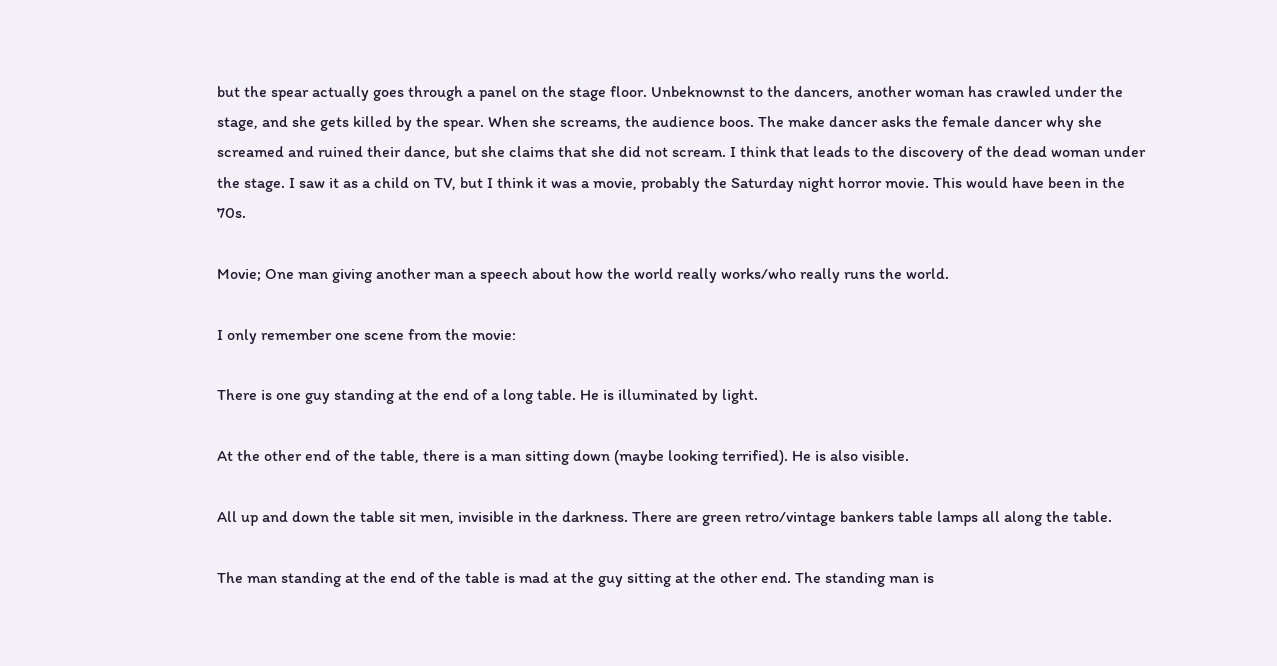but the spear actually goes through a panel on the stage floor. Unbeknownst to the dancers, another woman has crawled under the stage, and she gets killed by the spear. When she screams, the audience boos. The make dancer asks the female dancer why she screamed and ruined their dance, but she claims that she did not scream. I think that leads to the discovery of the dead woman under the stage. I saw it as a child on TV, but I think it was a movie, probably the Saturday night horror movie. This would have been in the 70s.

Movie; One man giving another man a speech about how the world really works/who really runs the world.

I only remember one scene from the movie:

There is one guy standing at the end of a long table. He is illuminated by light.

At the other end of the table, there is a man sitting down (maybe looking terrified). He is also visible.

All up and down the table sit men, invisible in the darkness. There are green retro/vintage bankers table lamps all along the table.

The man standing at the end of the table is mad at the guy sitting at the other end. The standing man is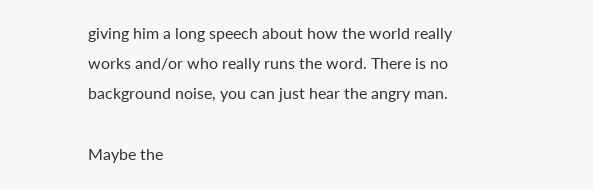giving him a long speech about how the world really works and/or who really runs the word. There is no background noise, you can just hear the angry man.

Maybe the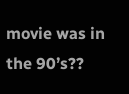movie was in the 90’s??